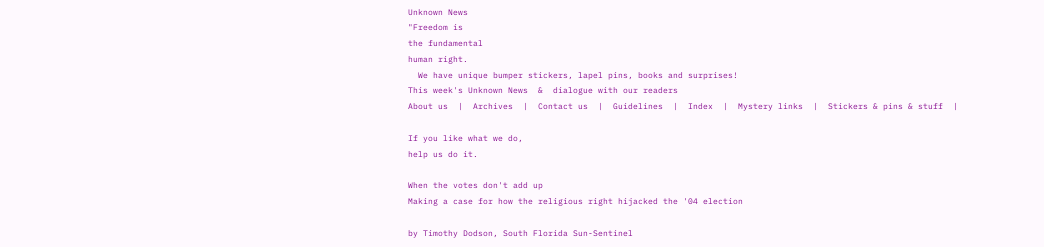Unknown News
"Freedom is
the fundamental
human right.
  We have unique bumper stickers, lapel pins, books and surprises!
This week's Unknown News  &  dialogue with our readers
About us  |  Archives  |  Contact us  |  Guidelines  |  Index  |  Mystery links  |  Stickers & pins & stuff  |

If you like what we do,
help us do it.

When the votes don't add up
Making a case for how the religious right hijacked the '04 election

by Timothy Dodson, South Florida Sun-Sentinel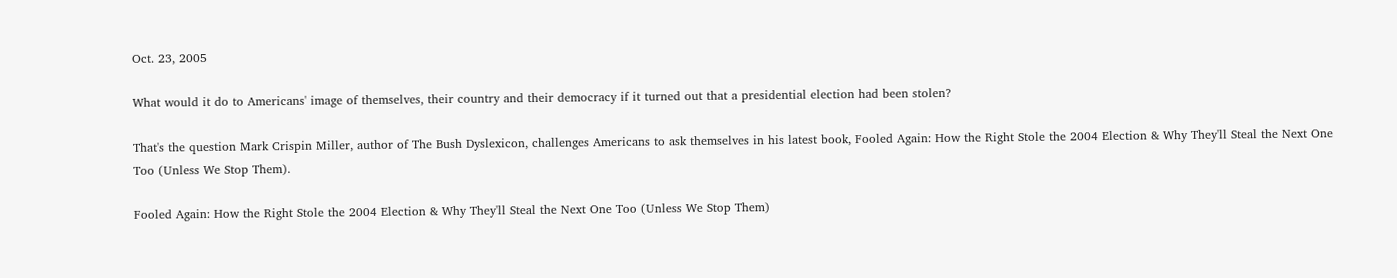Oct. 23, 2005

What would it do to Americans' image of themselves, their country and their democracy if it turned out that a presidential election had been stolen?

That's the question Mark Crispin Miller, author of The Bush Dyslexicon, challenges Americans to ask themselves in his latest book, Fooled Again: How the Right Stole the 2004 Election & Why They'll Steal the Next One Too (Unless We Stop Them).

Fooled Again: How the Right Stole the 2004 Election & Why They'll Steal the Next One Too (Unless We Stop Them)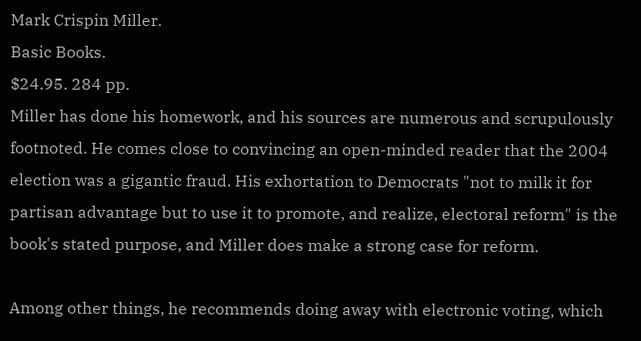Mark Crispin Miller.
Basic Books.
$24.95. 284 pp.
Miller has done his homework, and his sources are numerous and scrupulously footnoted. He comes close to convincing an open-minded reader that the 2004 election was a gigantic fraud. His exhortation to Democrats "not to milk it for partisan advantage but to use it to promote, and realize, electoral reform" is the book's stated purpose, and Miller does make a strong case for reform.

Among other things, he recommends doing away with electronic voting, which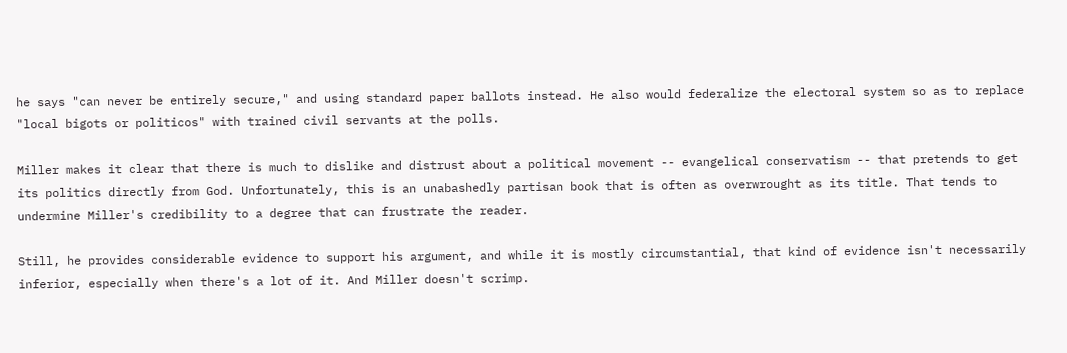he says "can never be entirely secure," and using standard paper ballots instead. He also would federalize the electoral system so as to replace "local bigots or politicos" with trained civil servants at the polls.

Miller makes it clear that there is much to dislike and distrust about a political movement -- evangelical conservatism -- that pretends to get its politics directly from God. Unfortunately, this is an unabashedly partisan book that is often as overwrought as its title. That tends to undermine Miller's credibility to a degree that can frustrate the reader.

Still, he provides considerable evidence to support his argument, and while it is mostly circumstantial, that kind of evidence isn't necessarily inferior, especially when there's a lot of it. And Miller doesn't scrimp.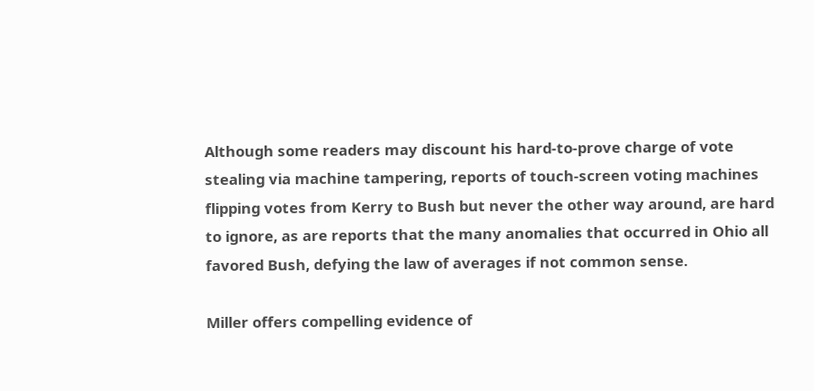Although some readers may discount his hard-to-prove charge of vote stealing via machine tampering, reports of touch-screen voting machines flipping votes from Kerry to Bush but never the other way around, are hard to ignore, as are reports that the many anomalies that occurred in Ohio all favored Bush, defying the law of averages if not common sense.

Miller offers compelling evidence of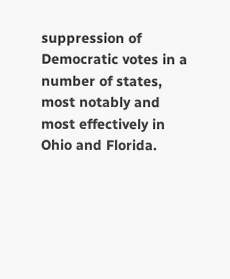suppression of Democratic votes in a number of states, most notably and most effectively in Ohio and Florida.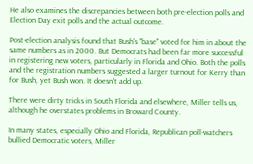He also examines the discrepancies between both pre-election polls and Election Day exit polls and the actual outcome.

Post-election analysis found that Bush's "base" voted for him in about the same numbers as in 2000. But Democrats had been far more successful in registering new voters, particularly in Florida and Ohio. Both the polls and the registration numbers suggested a larger turnout for Kerry than for Bush, yet Bush won. It doesn't add up.

There were dirty tricks in South Florida and elsewhere, Miller tells us, although he overstates problems in Broward County.

In many states, especially Ohio and Florida, Republican poll-watchers bullied Democratic voters, Miller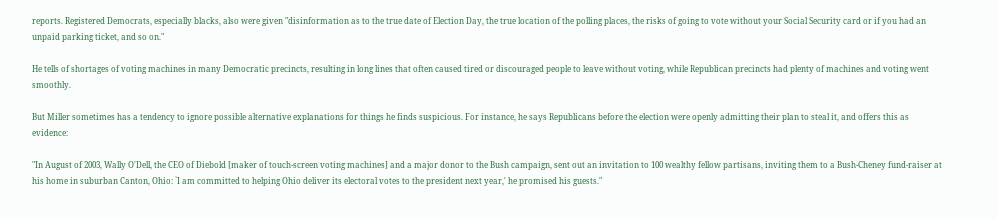reports. Registered Democrats, especially blacks, also were given "disinformation as to the true date of Election Day, the true location of the polling places, the risks of going to vote without your Social Security card or if you had an unpaid parking ticket, and so on."

He tells of shortages of voting machines in many Democratic precincts, resulting in long lines that often caused tired or discouraged people to leave without voting, while Republican precincts had plenty of machines and voting went smoothly.

But Miller sometimes has a tendency to ignore possible alternative explanations for things he finds suspicious. For instance, he says Republicans before the election were openly admitting their plan to steal it, and offers this as evidence:

"In August of 2003, Wally O'Dell, the CEO of Diebold [maker of touch-screen voting machines] and a major donor to the Bush campaign, sent out an invitation to 100 wealthy fellow partisans, inviting them to a Bush-Cheney fund-raiser at his home in suburban Canton, Ohio: `I am committed to helping Ohio deliver its electoral votes to the president next year,' he promised his guests."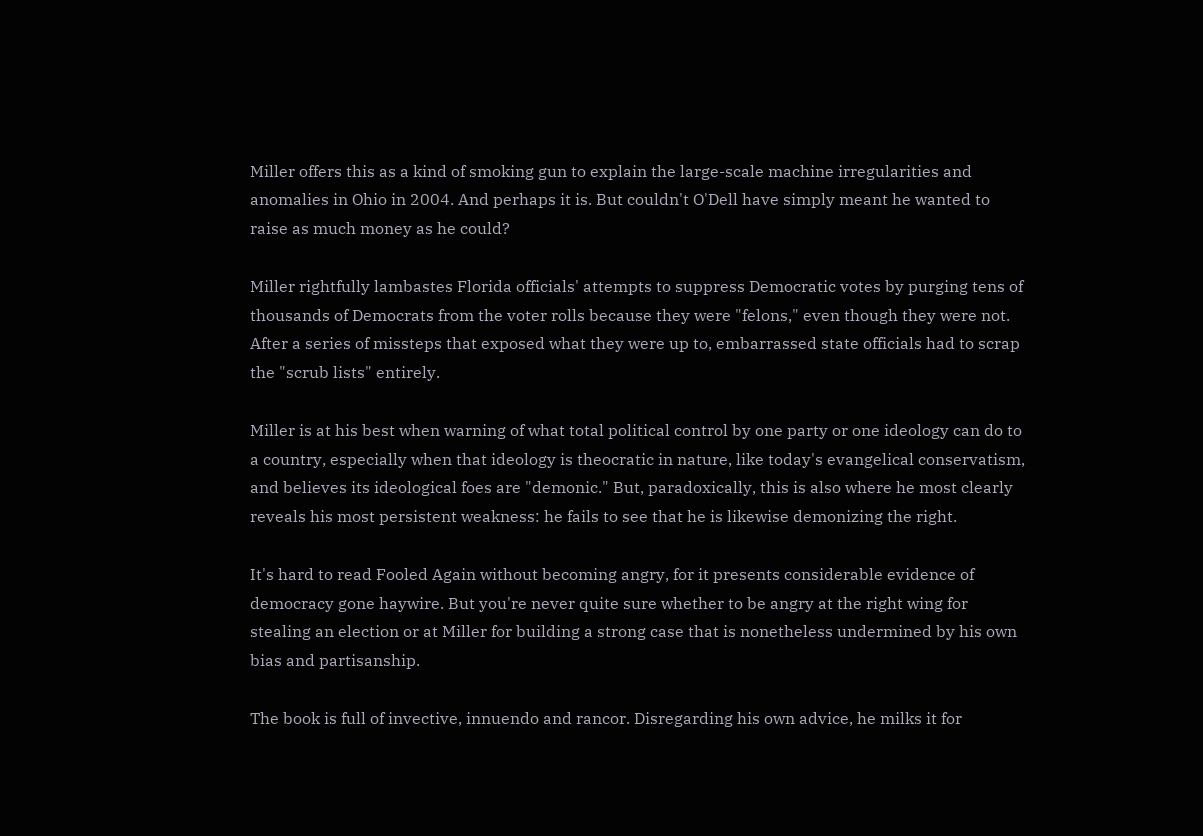Miller offers this as a kind of smoking gun to explain the large-scale machine irregularities and anomalies in Ohio in 2004. And perhaps it is. But couldn't O'Dell have simply meant he wanted to raise as much money as he could?

Miller rightfully lambastes Florida officials' attempts to suppress Democratic votes by purging tens of thousands of Democrats from the voter rolls because they were "felons," even though they were not. After a series of missteps that exposed what they were up to, embarrassed state officials had to scrap the "scrub lists" entirely.

Miller is at his best when warning of what total political control by one party or one ideology can do to a country, especially when that ideology is theocratic in nature, like today's evangelical conservatism, and believes its ideological foes are "demonic." But, paradoxically, this is also where he most clearly reveals his most persistent weakness: he fails to see that he is likewise demonizing the right.

It's hard to read Fooled Again without becoming angry, for it presents considerable evidence of democracy gone haywire. But you're never quite sure whether to be angry at the right wing for stealing an election or at Miller for building a strong case that is nonetheless undermined by his own bias and partisanship.

The book is full of invective, innuendo and rancor. Disregarding his own advice, he milks it for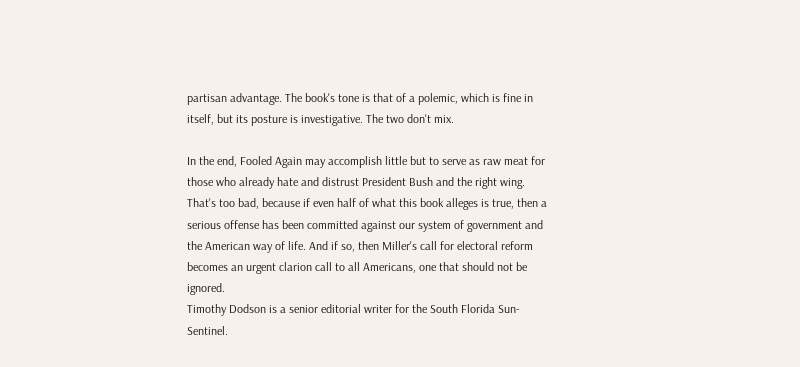partisan advantage. The book's tone is that of a polemic, which is fine in itself, but its posture is investigative. The two don't mix.

In the end, Fooled Again may accomplish little but to serve as raw meat for those who already hate and distrust President Bush and the right wing. That's too bad, because if even half of what this book alleges is true, then a serious offense has been committed against our system of government and the American way of life. And if so, then Miller's call for electoral reform becomes an urgent clarion call to all Americans, one that should not be ignored.
Timothy Dodson is a senior editorial writer for the South Florida Sun-Sentinel.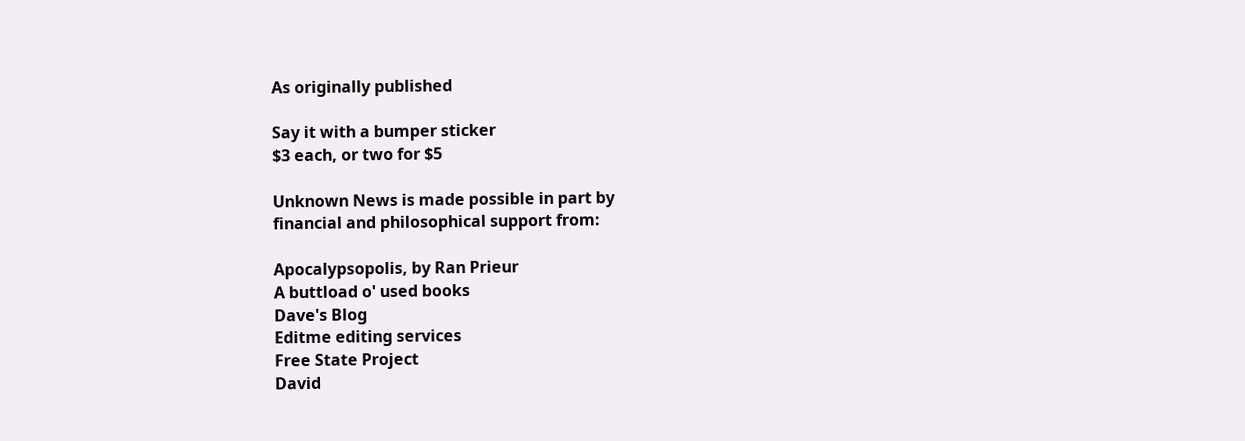As originally published

Say it with a bumper sticker
$3 each, or two for $5

Unknown News is made possible in part by
financial and philosophical support from:

Apocalypsopolis, by Ran Prieur
A buttload o' used books
Dave's Blog
Editme editing services
Free State Project
David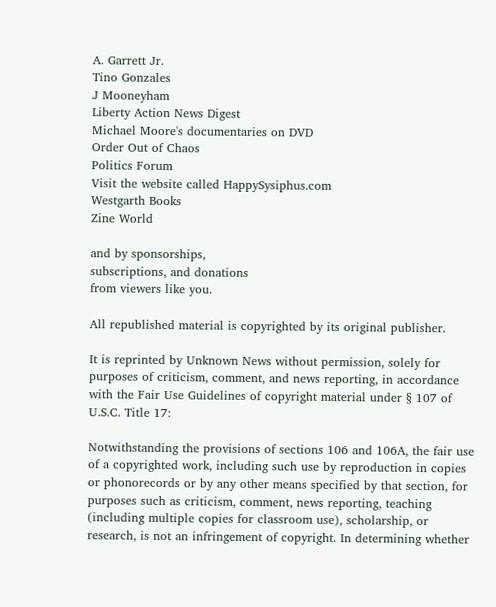A. Garrett Jr.
Tino Gonzales
J Mooneyham
Liberty Action News Digest
Michael Moore's documentaries on DVD
Order Out of Chaos
Politics Forum
Visit the website called HappySysiphus.com
Westgarth Books
Zine World

and by sponsorships,
subscriptions, and donations
from viewers like you.

All republished material is copyrighted by its original publisher.

It is reprinted by Unknown News without permission, solely for purposes of criticism, comment, and news reporting, in accordance with the Fair Use Guidelines of copyright material under § 107 of U.S.C. Title 17:

Notwithstanding the provisions of sections 106 and 106A, the fair use of a copyrighted work, including such use by reproduction in copies or phonorecords or by any other means specified by that section, for purposes such as criticism, comment, news reporting, teaching (including multiple copies for classroom use), scholarship, or research, is not an infringement of copyright. In determining whether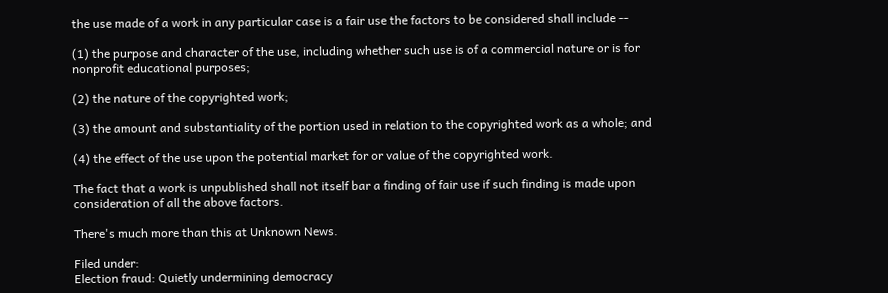the use made of a work in any particular case is a fair use the factors to be considered shall include --

(1) the purpose and character of the use, including whether such use is of a commercial nature or is for nonprofit educational purposes;

(2) the nature of the copyrighted work;

(3) the amount and substantiality of the portion used in relation to the copyrighted work as a whole; and

(4) the effect of the use upon the potential market for or value of the copyrighted work.

The fact that a work is unpublished shall not itself bar a finding of fair use if such finding is made upon consideration of all the above factors.

There's much more than this at Unknown News.

Filed under:
Election fraud: Quietly undermining democracy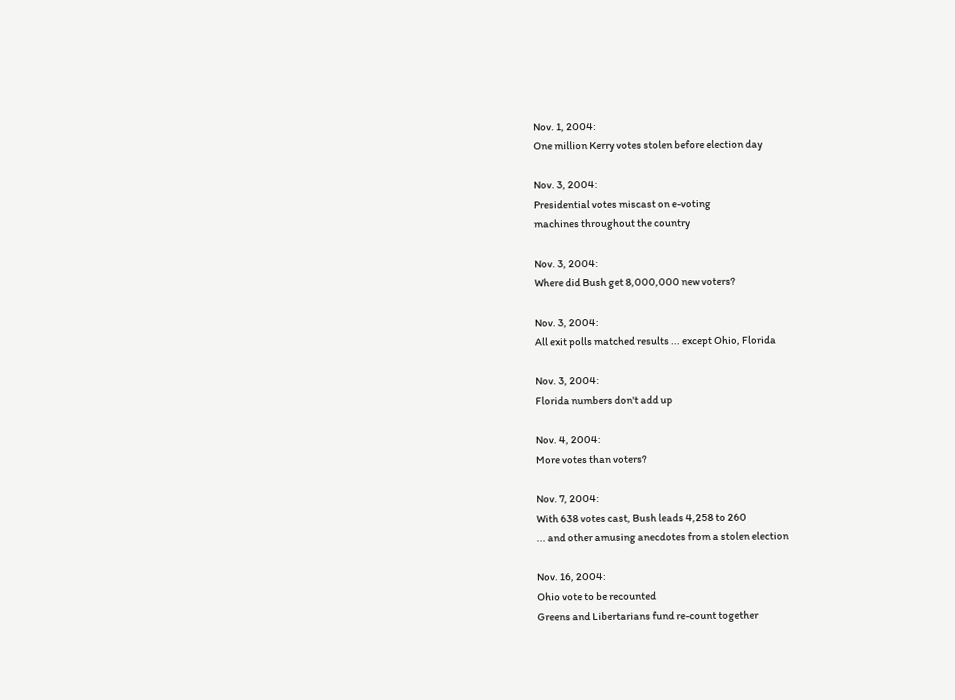Nov. 1, 2004:
One million Kerry votes stolen before election day

Nov. 3, 2004:
Presidential votes miscast on e-voting
machines throughout the country

Nov. 3, 2004:
Where did Bush get 8,000,000 new voters?

Nov. 3, 2004:
All exit polls matched results ... except Ohio, Florida

Nov. 3, 2004:
Florida numbers don't add up

Nov. 4, 2004:
More votes than voters?

Nov. 7, 2004:
With 638 votes cast, Bush leads 4,258 to 260
... and other amusing anecdotes from a stolen election

Nov. 16, 2004:
Ohio vote to be recounted
Greens and Libertarians fund re-count together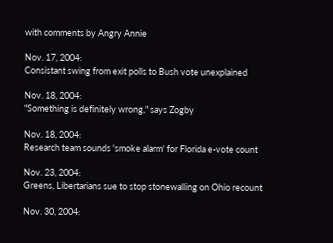with comments by Angry Annie

Nov. 17, 2004:
Consistant swing from exit polls to Bush vote unexplained

Nov. 18, 2004:
"Something is definitely wrong," says Zogby

Nov. 18, 2004:
Research team sounds 'smoke alarm' for Florida e-vote count

Nov. 23, 2004:
Greens, Libertarians sue to stop stonewalling on Ohio recount

Nov. 30, 2004: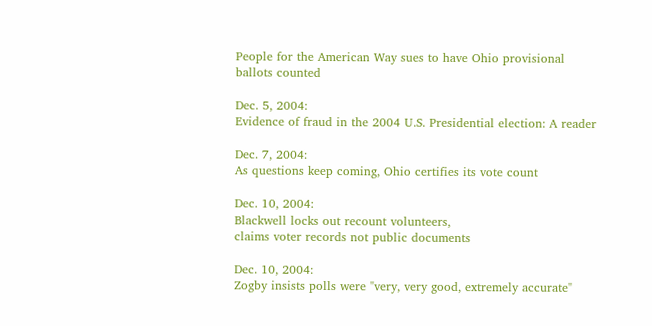People for the American Way sues to have Ohio provisional ballots counted

Dec. 5, 2004:
Evidence of fraud in the 2004 U.S. Presidential election: A reader

Dec. 7, 2004:
As questions keep coming, Ohio certifies its vote count

Dec. 10, 2004:
Blackwell locks out recount volunteers,
claims voter records not public documents

Dec. 10, 2004:
Zogby insists polls were "very, very good, extremely accurate"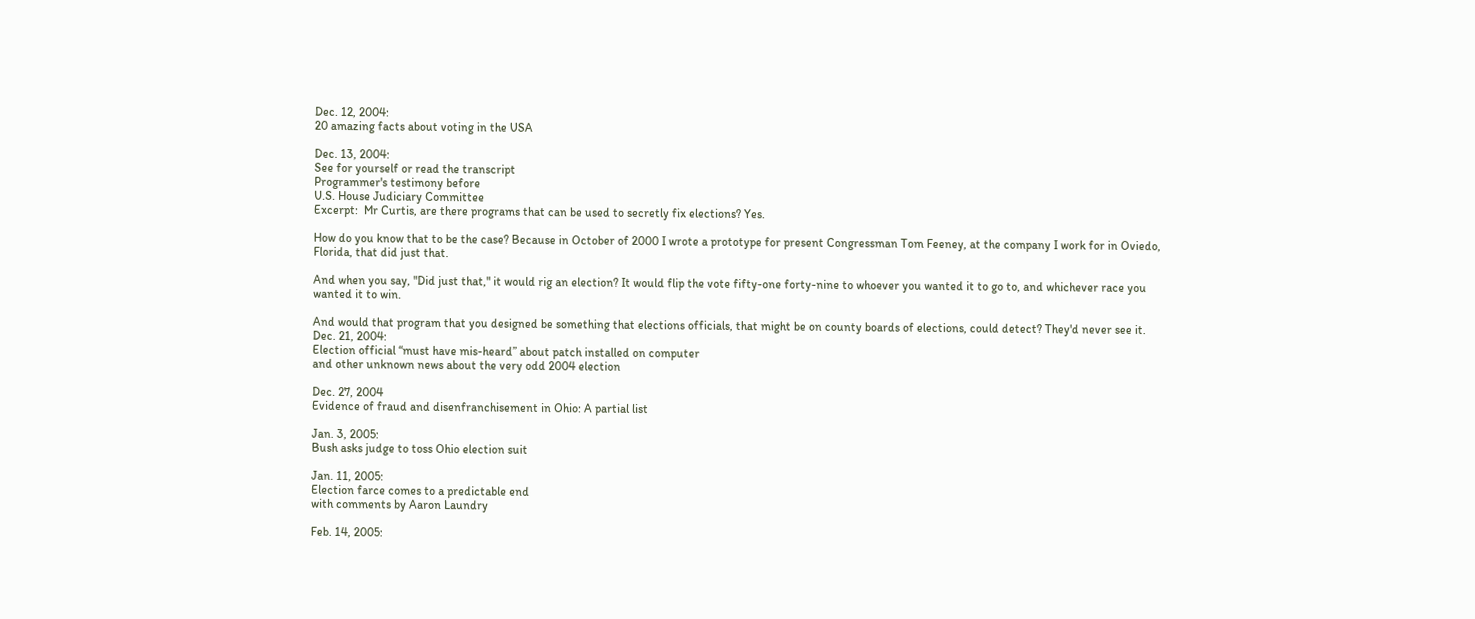Dec. 12, 2004:
20 amazing facts about voting in the USA

Dec. 13, 2004:
See for yourself or read the transcript
Programmer's testimony before
U.S. House Judiciary Committee
Excerpt:  Mr Curtis, are there programs that can be used to secretly fix elections? Yes.

How do you know that to be the case? Because in October of 2000 I wrote a prototype for present Congressman Tom Feeney, at the company I work for in Oviedo, Florida, that did just that.

And when you say, "Did just that," it would rig an election? It would flip the vote fifty-one forty-nine to whoever you wanted it to go to, and whichever race you wanted it to win.

And would that program that you designed be something that elections officials, that might be on county boards of elections, could detect? They'd never see it.
Dec. 21, 2004:
Election official “must have mis-heard” about patch installed on computer
and other unknown news about the very odd 2004 election

Dec. 27, 2004
Evidence of fraud and disenfranchisement in Ohio: A partial list

Jan. 3, 2005:
Bush asks judge to toss Ohio election suit

Jan. 11, 2005:
Election farce comes to a predictable end
with comments by Aaron Laundry

Feb. 14, 2005: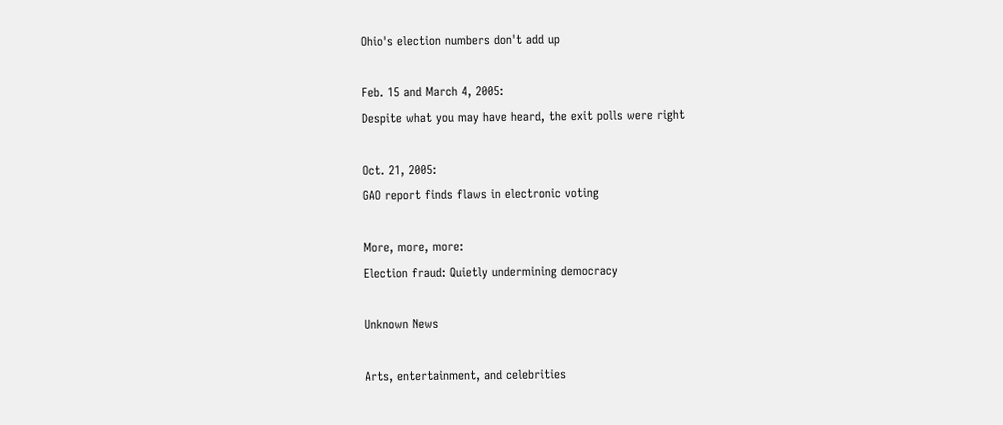Ohio's election numbers don't add up

Feb. 15 and March 4, 2005:
Despite what you may have heard, the exit polls were right

Oct. 21, 2005:
GAO report finds flaws in electronic voting

More, more, more:
Election fraud: Quietly undermining democracy

Unknown News

Arts, entertainment, and celebrities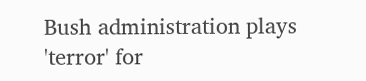Bush administration plays 'terror' for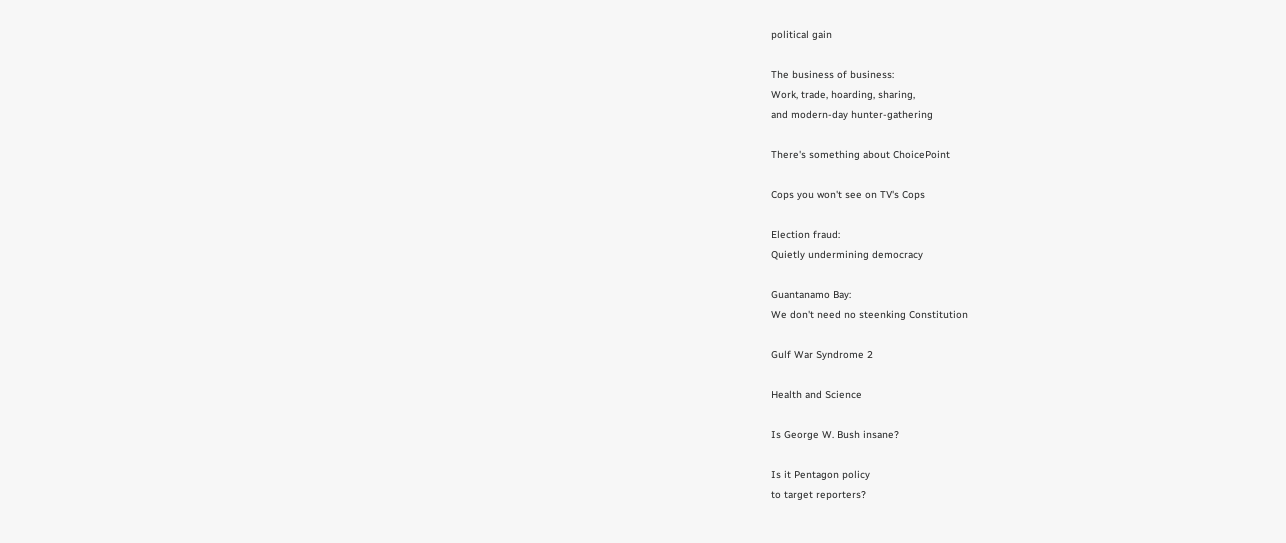political gain

The business of business:
Work, trade, hoarding, sharing,
and modern-day hunter-gathering

There's something about ChoicePoint

Cops you won't see on TV's Cops

Election fraud:
Quietly undermining democracy

Guantanamo Bay:
We don't need no steenking Constitution

Gulf War Syndrome 2

Health and Science

Is George W. Bush insane?

Is it Pentagon policy
to target reporters?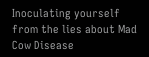Inoculating yourself from the lies about Mad Cow Disease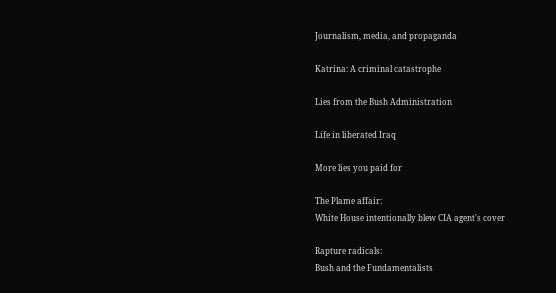Journalism, media, and propaganda

Katrina: A criminal catastrophe

Lies from the Bush Administration

Life in liberated Iraq

More lies you paid for

The Plame affair:
White House intentionally blew CIA agent's cover

Rapture radicals:
Bush and the Fundamentalists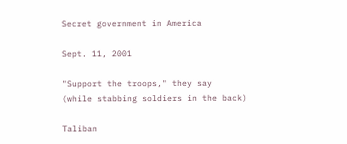Secret government in America

Sept. 11, 2001

"Support the troops," they say
(while stabbing soldiers in the back)

Taliban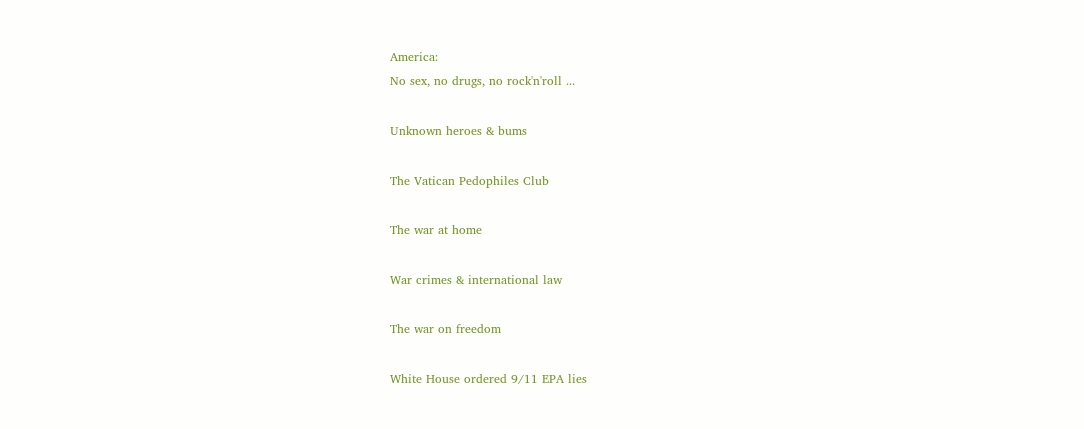America:
No sex, no drugs, no rock'n'roll ...

Unknown heroes & bums

The Vatican Pedophiles Club

The war at home

War crimes & international law

The war on freedom

White House ordered 9/11 EPA lies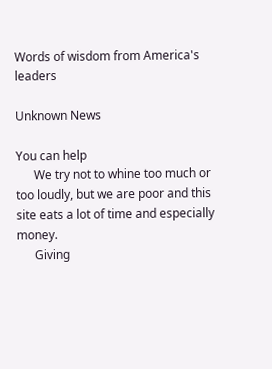Words of wisdom from America's leaders

Unknown News

You can help
      We try not to whine too much or too loudly, but we are poor and this site eats a lot of time and especially money.
      Giving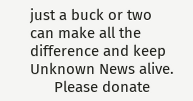just a buck or two can make all the difference and keep Unknown News alive.
      Please donate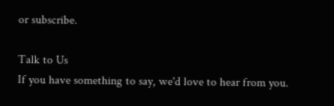or subscribe.

Talk to Us
If you have something to say, we'd love to hear from you.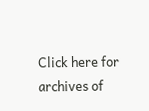Click here for archives of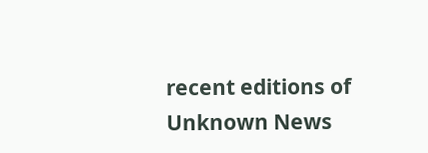recent editions of Unknown News